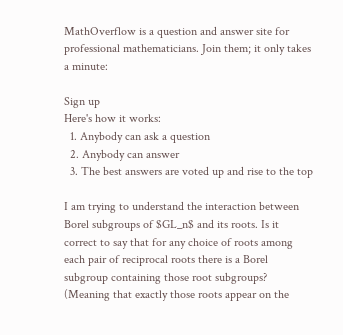MathOverflow is a question and answer site for professional mathematicians. Join them; it only takes a minute:

Sign up
Here's how it works:
  1. Anybody can ask a question
  2. Anybody can answer
  3. The best answers are voted up and rise to the top

I am trying to understand the interaction between Borel subgroups of $GL_n$ and its roots. Is it correct to say that for any choice of roots among each pair of reciprocal roots there is a Borel subgroup containing those root subgroups? (Meaning that exactly those roots appear on the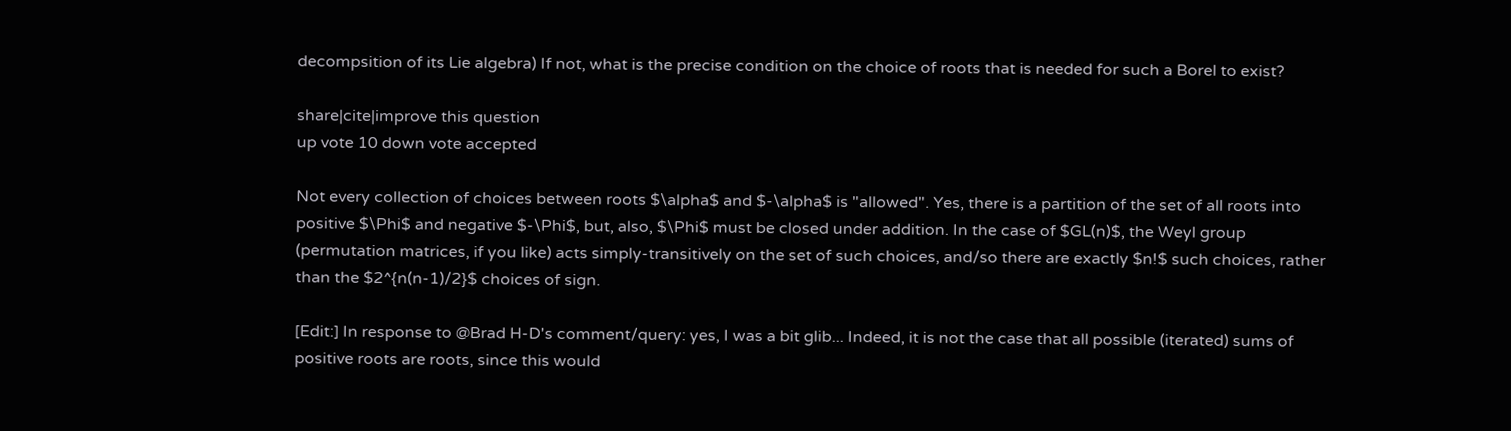decompsition of its Lie algebra) If not, what is the precise condition on the choice of roots that is needed for such a Borel to exist?

share|cite|improve this question
up vote 10 down vote accepted

Not every collection of choices between roots $\alpha$ and $-\alpha$ is "allowed". Yes, there is a partition of the set of all roots into positive $\Phi$ and negative $-\Phi$, but, also, $\Phi$ must be closed under addition. In the case of $GL(n)$, the Weyl group (permutation matrices, if you like) acts simply-transitively on the set of such choices, and/so there are exactly $n!$ such choices, rather than the $2^{n(n-1)/2}$ choices of sign.

[Edit:] In response to @Brad H-D's comment/query: yes, I was a bit glib... Indeed, it is not the case that all possible (iterated) sums of positive roots are roots, since this would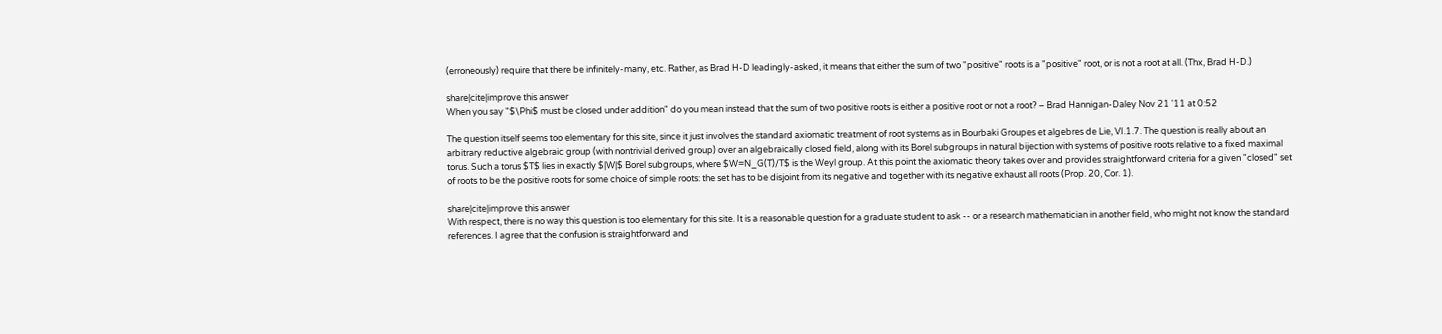(erroneously) require that there be infinitely-many, etc. Rather, as Brad H-D leadingly-asked, it means that either the sum of two "positive" roots is a "positive" root, or is not a root at all. (Thx, Brad H-D.)

share|cite|improve this answer
When you say "$\Phi$ must be closed under addition" do you mean instead that the sum of two positive roots is either a positive root or not a root? – Brad Hannigan-Daley Nov 21 '11 at 0:52

The question itself seems too elementary for this site, since it just involves the standard axiomatic treatment of root systems as in Bourbaki Groupes et algebres de Lie, VI.1.7. The question is really about an arbitrary reductive algebraic group (with nontrivial derived group) over an algebraically closed field, along with its Borel subgroups in natural bijection with systems of positive roots relative to a fixed maximal torus. Such a torus $T$ lies in exactly $|W|$ Borel subgroups, where $W=N_G(T)/T$ is the Weyl group. At this point the axiomatic theory takes over and provides straightforward criteria for a given "closed" set of roots to be the positive roots for some choice of simple roots: the set has to be disjoint from its negative and together with its negative exhaust all roots (Prop. 20, Cor. 1).

share|cite|improve this answer
With respect, there is no way this question is too elementary for this site. It is a reasonable question for a graduate student to ask -- or a research mathematician in another field, who might not know the standard references. I agree that the confusion is straightforward and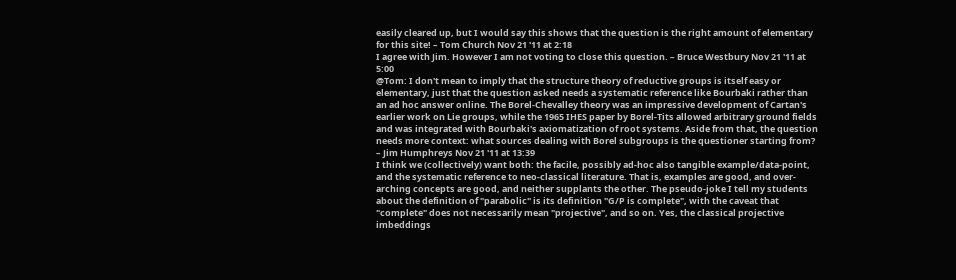easily cleared up, but I would say this shows that the question is the right amount of elementary for this site! – Tom Church Nov 21 '11 at 2:18
I agree with Jim. However I am not voting to close this question. – Bruce Westbury Nov 21 '11 at 5:00
@Tom: I don't mean to imply that the structure theory of reductive groups is itself easy or elementary, just that the question asked needs a systematic reference like Bourbaki rather than an ad hoc answer online. The Borel-Chevalley theory was an impressive development of Cartan's earlier work on Lie groups, while the 1965 IHES paper by Borel-Tits allowed arbitrary ground fields and was integrated with Bourbaki's axiomatization of root systems. Aside from that, the question needs more context: what sources dealing with Borel subgroups is the questioner starting from? – Jim Humphreys Nov 21 '11 at 13:39
I think we (collectively) want both: the facile, possibly ad-hoc also tangible example/data-point, and the systematic reference to neo-classical literature. That is, examples are good, and over-arching concepts are good, and neither supplants the other. The pseudo-joke I tell my students about the definition of "parabolic" is its definition "G/P is complete", with the caveat that "complete" does not necessarily mean "projective", and so on. Yes, the classical projective imbeddings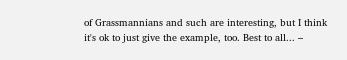of Grassmannians and such are interesting, but I think it's ok to just give the example, too. Best to all... –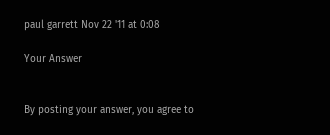paul garrett Nov 22 '11 at 0:08

Your Answer


By posting your answer, you agree to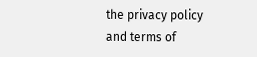the privacy policy and terms of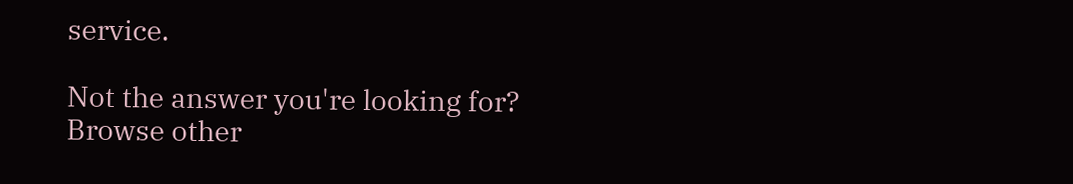service.

Not the answer you're looking for? Browse other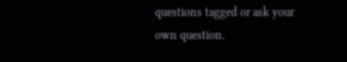questions tagged or ask your own question.